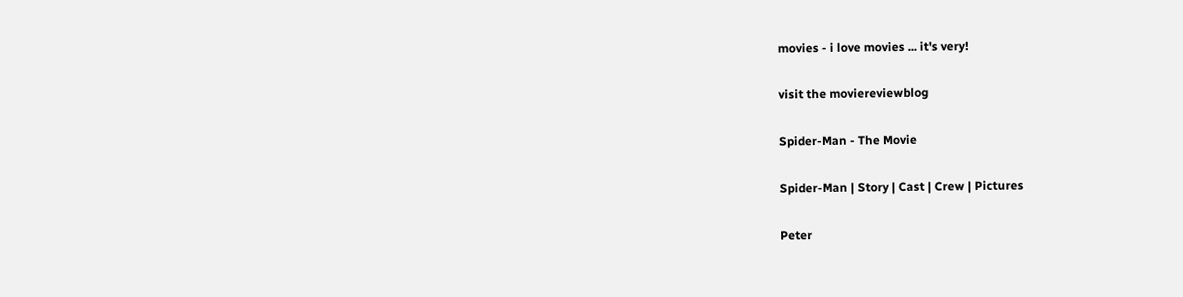movies - i love movies ... it's very!

visit the moviereviewblog

Spider-Man - The Movie

Spider-Man | Story | Cast | Crew | Pictures

Peter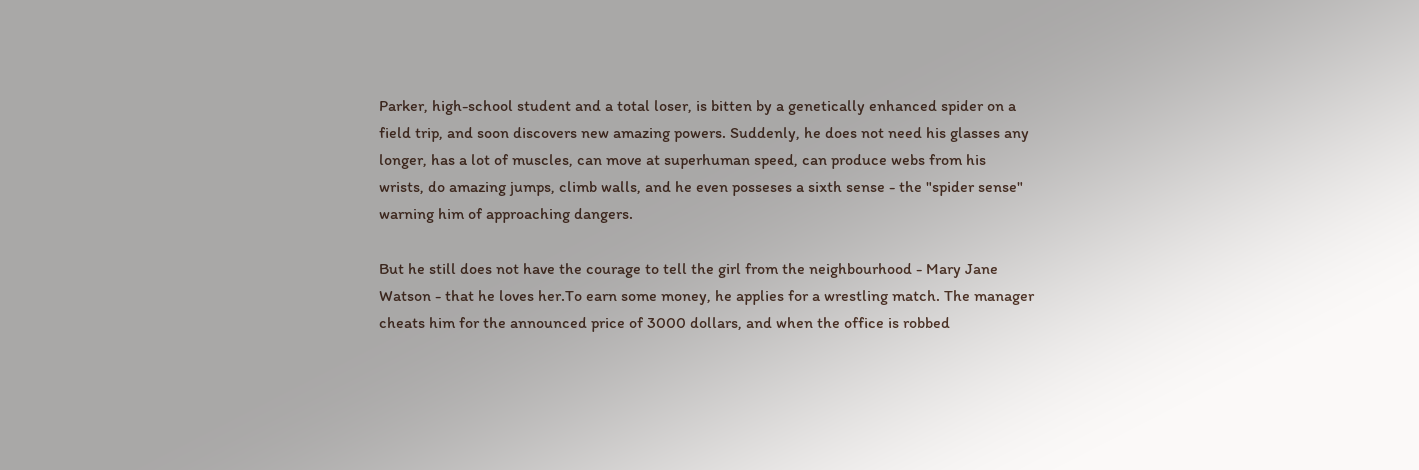Parker, high-school student and a total loser, is bitten by a genetically enhanced spider on a field trip, and soon discovers new amazing powers. Suddenly, he does not need his glasses any longer, has a lot of muscles, can move at superhuman speed, can produce webs from his wrists, do amazing jumps, climb walls, and he even posseses a sixth sense - the "spider sense" warning him of approaching dangers.

But he still does not have the courage to tell the girl from the neighbourhood - Mary Jane Watson - that he loves her.To earn some money, he applies for a wrestling match. The manager cheats him for the announced price of 3000 dollars, and when the office is robbed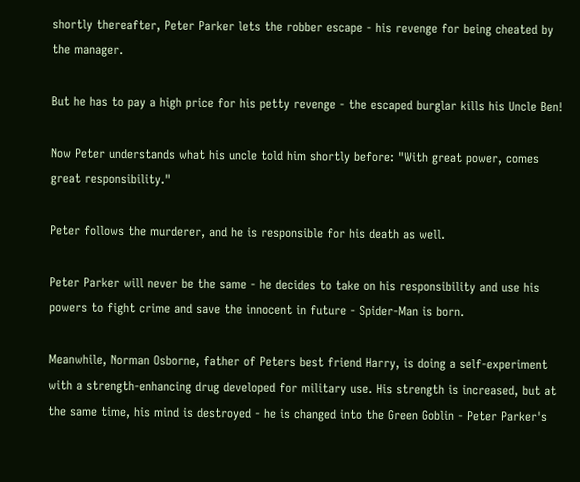shortly thereafter, Peter Parker lets the robber escape - his revenge for being cheated by the manager.

But he has to pay a high price for his petty revenge - the escaped burglar kills his Uncle Ben!

Now Peter understands what his uncle told him shortly before: "With great power, comes great responsibility."

Peter follows the murderer, and he is responsible for his death as well.

Peter Parker will never be the same - he decides to take on his responsibility and use his powers to fight crime and save the innocent in future - Spider-Man is born.

Meanwhile, Norman Osborne, father of Peters best friend Harry, is doing a self-experiment with a strength-enhancing drug developed for military use. His strength is increased, but at the same time, his mind is destroyed - he is changed into the Green Goblin - Peter Parker's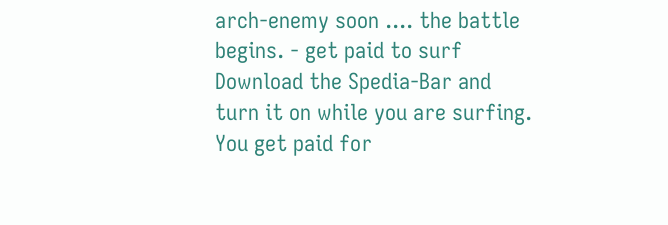arch-enemy soon .... the battle begins. - get paid to surf
Download the Spedia-Bar and turn it on while you are surfing. You get paid for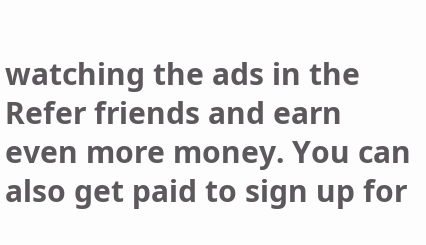watching the ads in the Refer friends and earn even more money. You can also get paid to sign up for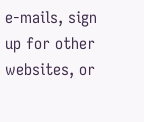e-mails, sign up for other websites, or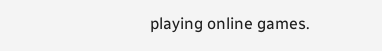playing online games.